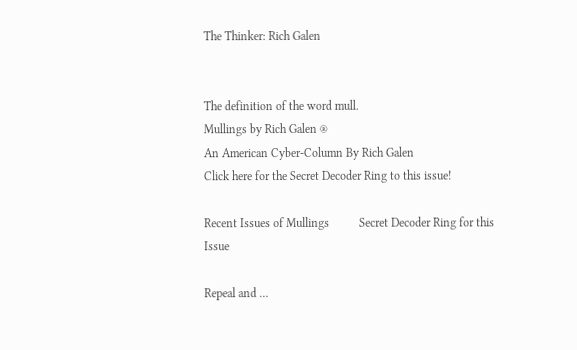The Thinker: Rich Galen


The definition of the word mull.
Mullings by Rich Galen ®
An American Cyber-Column By Rich Galen
Click here for the Secret Decoder Ring to this issue!

Recent Issues of Mullings          Secret Decoder Ring for this Issue

Repeal and …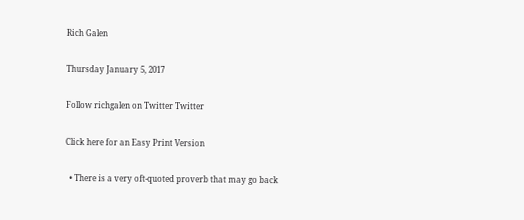Rich Galen

Thursday January 5, 2017

Follow richgalen on Twitter Twitter

Click here for an Easy Print Version

  • There is a very oft-quoted proverb that may go back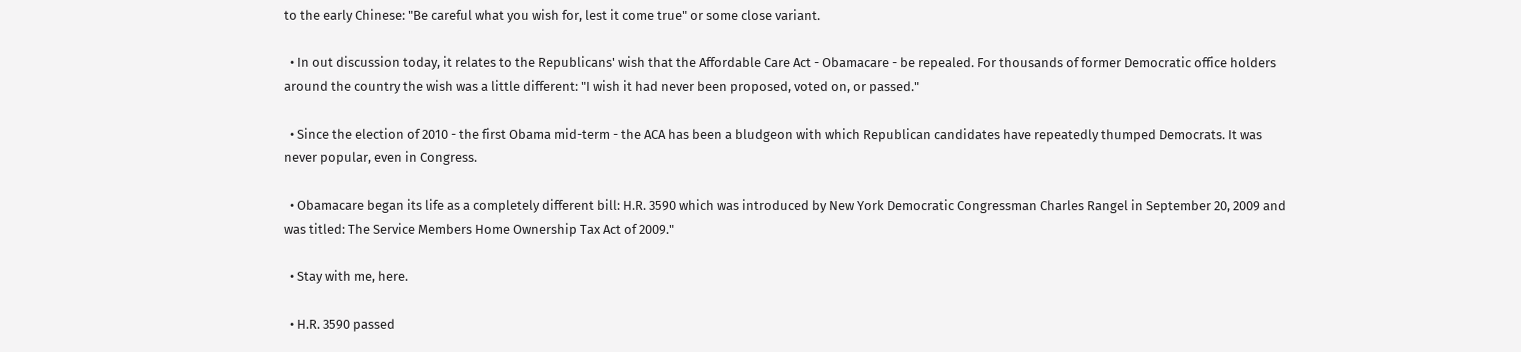to the early Chinese: "Be careful what you wish for, lest it come true" or some close variant.

  • In out discussion today, it relates to the Republicans' wish that the Affordable Care Act - Obamacare - be repealed. For thousands of former Democratic office holders around the country the wish was a little different: "I wish it had never been proposed, voted on, or passed."

  • Since the election of 2010 - the first Obama mid-term - the ACA has been a bludgeon with which Republican candidates have repeatedly thumped Democrats. It was never popular, even in Congress.

  • Obamacare began its life as a completely different bill: H.R. 3590 which was introduced by New York Democratic Congressman Charles Rangel in September 20, 2009 and was titled: The Service Members Home Ownership Tax Act of 2009."

  • Stay with me, here.

  • H.R. 3590 passed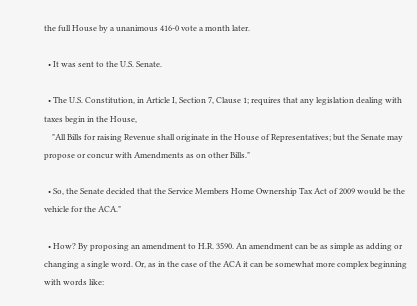the full House by a unanimous 416-0 vote a month later.

  • It was sent to the U.S. Senate.

  • The U.S. Constitution, in Article I, Section 7, Clause 1; requires that any legislation dealing with taxes begin in the House,
    "All Bills for raising Revenue shall originate in the House of Representatives; but the Senate may propose or concur with Amendments as on other Bills."

  • So, the Senate decided that the Service Members Home Ownership Tax Act of 2009 would be the vehicle for the ACA."

  • How? By proposing an amendment to H.R. 3590. An amendment can be as simple as adding or changing a single word. Or, as in the case of the ACA it can be somewhat more complex beginning with words like: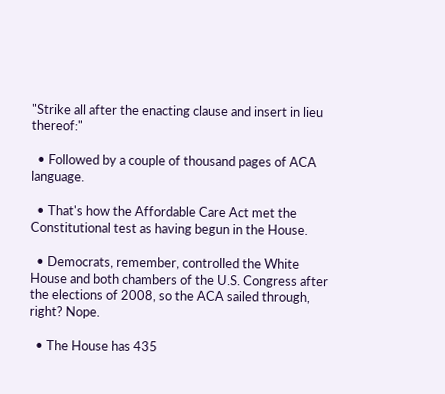"Strike all after the enacting clause and insert in lieu thereof:"

  • Followed by a couple of thousand pages of ACA language.

  • That's how the Affordable Care Act met the Constitutional test as having begun in the House.

  • Democrats, remember, controlled the White House and both chambers of the U.S. Congress after the elections of 2008, so the ACA sailed through, right? Nope.

  • The House has 435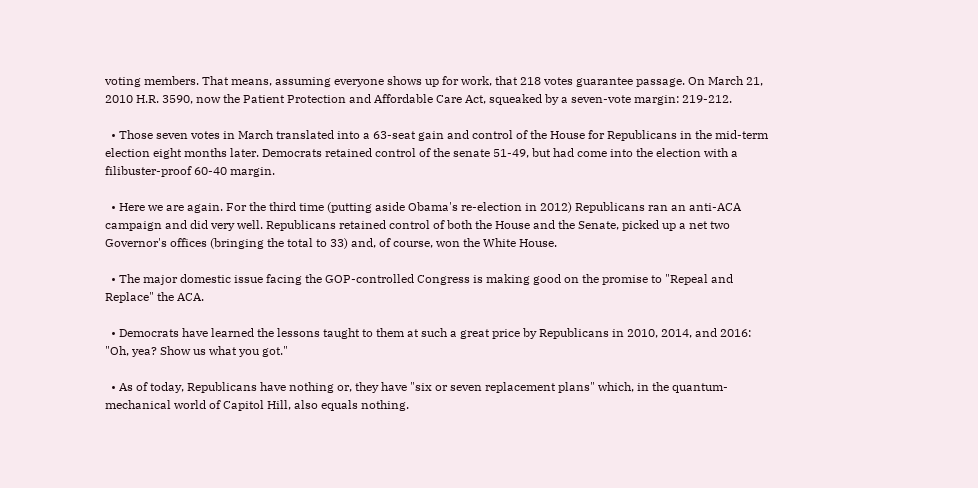voting members. That means, assuming everyone shows up for work, that 218 votes guarantee passage. On March 21, 2010 H.R. 3590, now the Patient Protection and Affordable Care Act, squeaked by a seven-vote margin: 219-212.

  • Those seven votes in March translated into a 63-seat gain and control of the House for Republicans in the mid-term election eight months later. Democrats retained control of the senate 51-49, but had come into the election with a filibuster-proof 60-40 margin.

  • Here we are again. For the third time (putting aside Obama's re-election in 2012) Republicans ran an anti-ACA campaign and did very well. Republicans retained control of both the House and the Senate, picked up a net two Governor's offices (bringing the total to 33) and, of course, won the White House.

  • The major domestic issue facing the GOP-controlled Congress is making good on the promise to "Repeal and Replace" the ACA.

  • Democrats have learned the lessons taught to them at such a great price by Republicans in 2010, 2014, and 2016: "Oh, yea? Show us what you got."

  • As of today, Republicans have nothing or, they have "six or seven replacement plans" which, in the quantum-mechanical world of Capitol Hill, also equals nothing.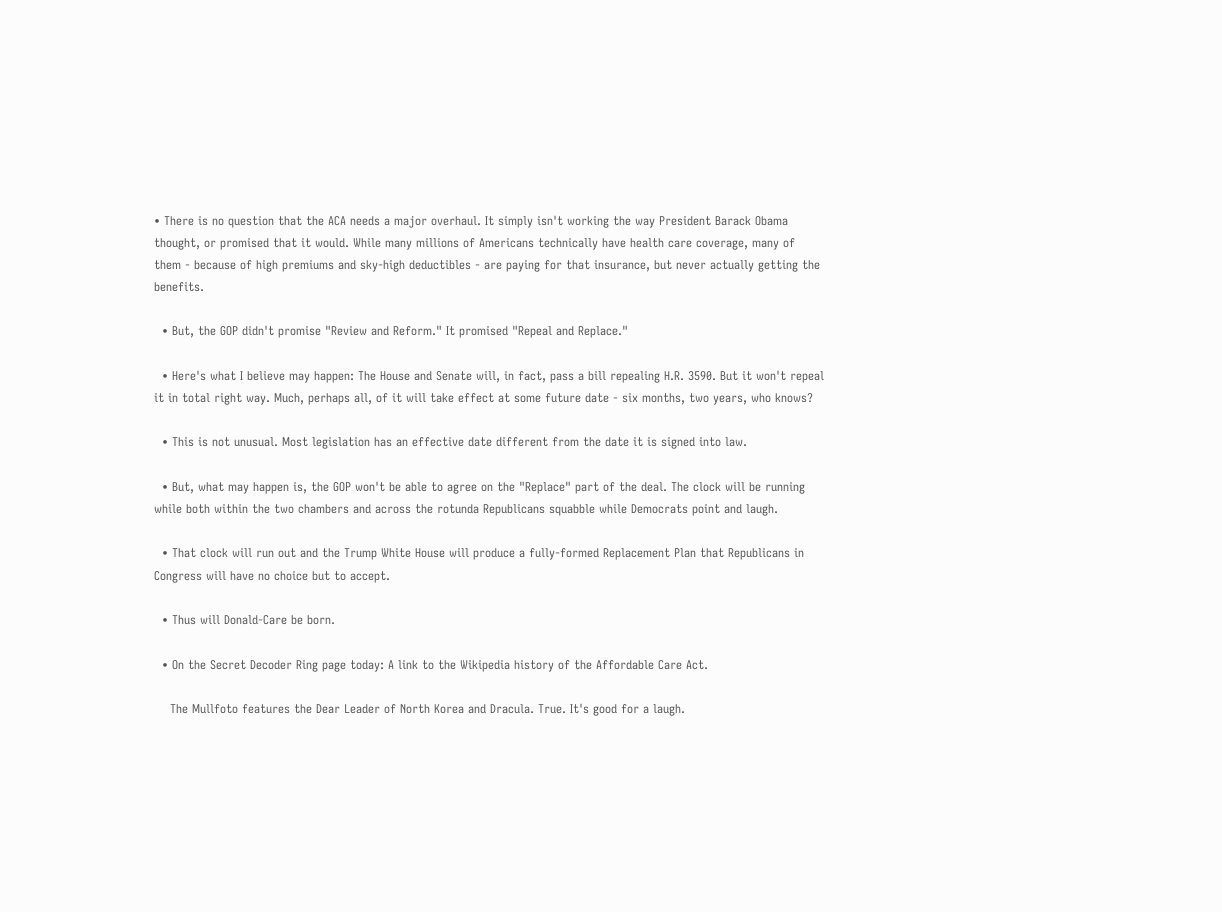• There is no question that the ACA needs a major overhaul. It simply isn't working the way President Barack Obama thought, or promised that it would. While many millions of Americans technically have health care coverage, many of them - because of high premiums and sky-high deductibles - are paying for that insurance, but never actually getting the benefits.

  • But, the GOP didn't promise "Review and Reform." It promised "Repeal and Replace."

  • Here's what I believe may happen: The House and Senate will, in fact, pass a bill repealing H.R. 3590. But it won't repeal it in total right way. Much, perhaps all, of it will take effect at some future date - six months, two years, who knows?

  • This is not unusual. Most legislation has an effective date different from the date it is signed into law.

  • But, what may happen is, the GOP won't be able to agree on the "Replace" part of the deal. The clock will be running while both within the two chambers and across the rotunda Republicans squabble while Democrats point and laugh.

  • That clock will run out and the Trump White House will produce a fully-formed Replacement Plan that Republicans in Congress will have no choice but to accept.

  • Thus will Donald-Care be born.

  • On the Secret Decoder Ring page today: A link to the Wikipedia history of the Affordable Care Act.

    The Mullfoto features the Dear Leader of North Korea and Dracula. True. It's good for a laugh.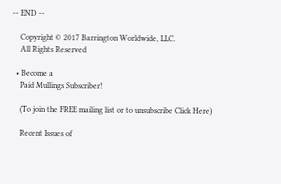-- END --

    Copyright © 2017 Barrington Worldwide, LLC.
    All Rights Reserved

  • Become a
    Paid Mullings Subscriber!

    (To join the FREE mailing list or to unsubscribe Click Here)

    Recent Issues of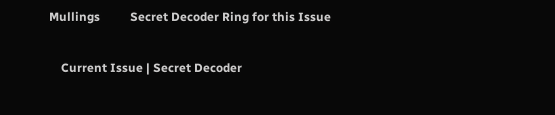Mullings          Secret Decoder Ring for this Issue

    Current Issue | Secret Decoder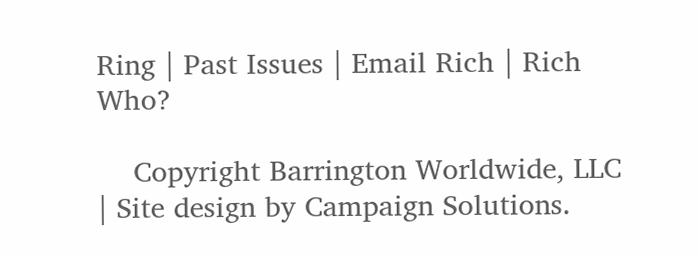Ring | Past Issues | Email Rich | Rich Who?

    Copyright Barrington Worldwide, LLC | Site design by Campaign Solutions.